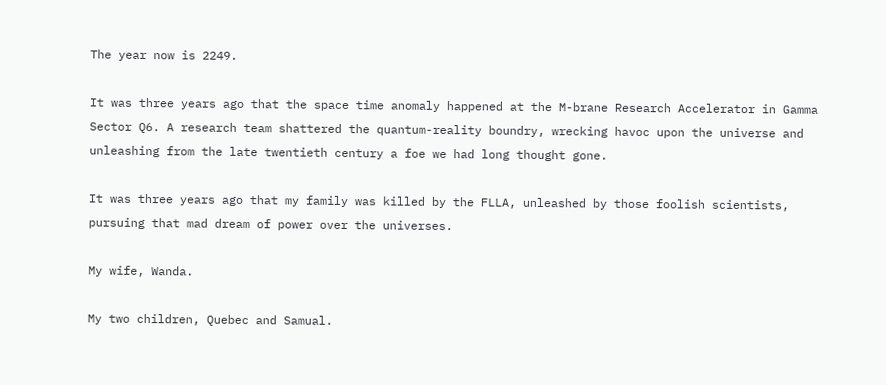The year now is 2249.

It was three years ago that the space time anomaly happened at the M-brane Research Accelerator in Gamma Sector Q6. A research team shattered the quantum-reality boundry, wrecking havoc upon the universe and unleashing from the late twentieth century a foe we had long thought gone.

It was three years ago that my family was killed by the FLLA, unleashed by those foolish scientists, pursuing that mad dream of power over the universes.

My wife, Wanda.

My two children, Quebec and Samual.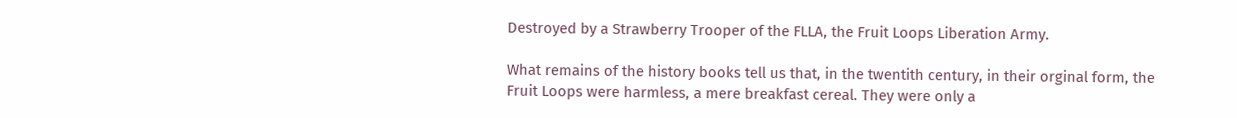Destroyed by a Strawberry Trooper of the FLLA, the Fruit Loops Liberation Army.

What remains of the history books tell us that, in the twentith century, in their orginal form, the Fruit Loops were harmless, a mere breakfast cereal. They were only a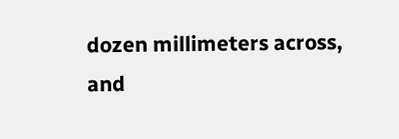dozen millimeters across, and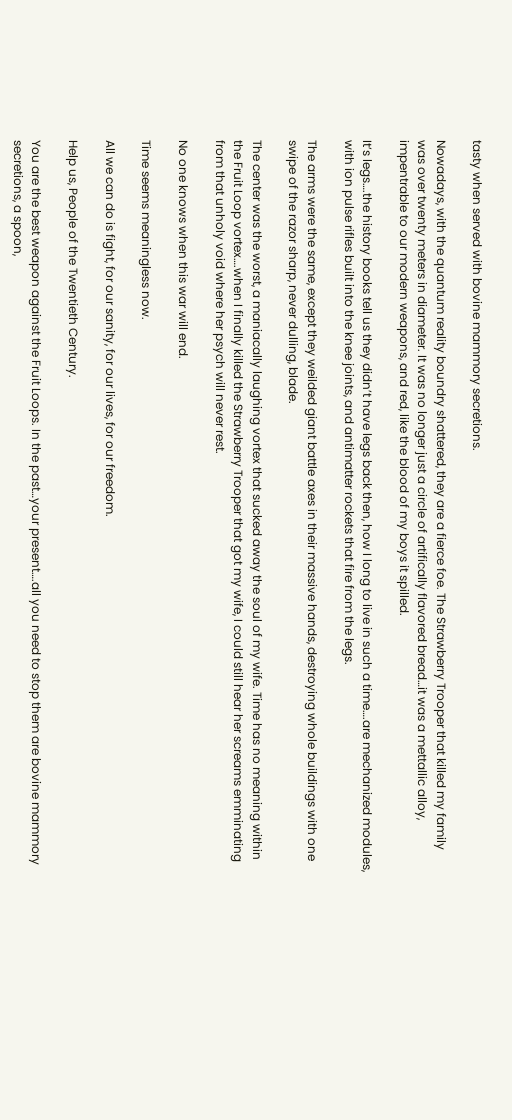tasty when served with bovine mammory secretions.

Nowadays, with the quantum reality boundry shattered, they are a fierce foe. The Strawberry Trooper that killed my family was over twenty meters in diameter. It was no longer just a circle of artifically flavored bread…it was a mettallic alloy, impentrable to our modern weapons, and red, like the blood of my boys it spilled.

It’s legs….the history books tell us they didn’t have legs back then, how I long to live in such a time….are mechanized modules, with ion pulse rifles built into the knee joints, and antimatter rockets that fire from the legs.

The arms were the same, except they weilded giant battle axes in their massive hands, destroying whole buildings with one swipe of the razor sharp, never dulling, blade.

The center was the worst, a maniacally laughing vortex that sucked away the soul of my wife. Time has no meaning within the Fruit Loop vortex….when I finally killed the Strawberry Trooper that got my wife, I could still hear her screams emminating from that unholy void where her psych will never rest.

No one knows when this war will end.

Time seems meaningless now.

All we can do is fight, for our sanity, for our lives, for our freedom.

Help us, People of the Twentieth Century.

You are the best weapon against the Fruit Loops. In the past…your present….all you need to stop them are bovine mammory secretions, a spoon,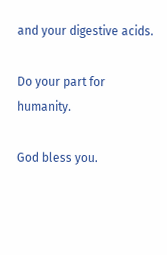and your digestive acids.

Do your part for humanity.

God bless you.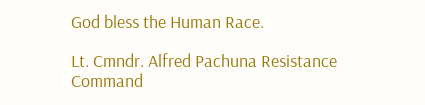God bless the Human Race.

Lt. Cmndr. Alfred Pachuna Resistance Command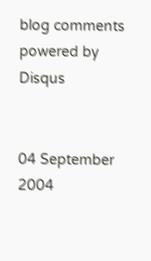blog comments powered by Disqus


04 September 2004